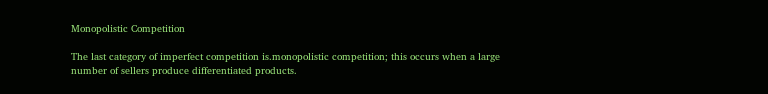Monopolistic Competition

The last category of imperfect competition is.monopolistic competition; this occurs when a large number of sellers produce differentiated products.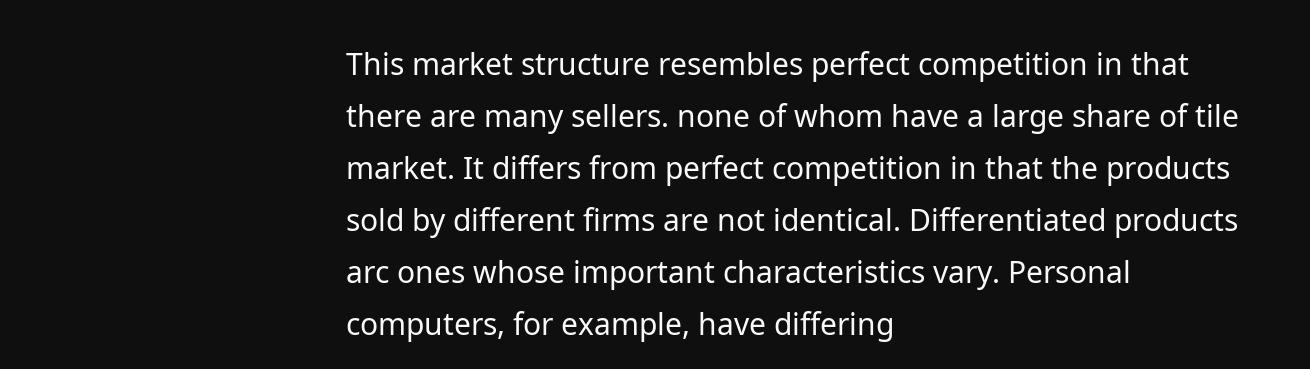This market structure resembles perfect competition in that there are many sellers. none of whom have a large share of tile market. It differs from perfect competition in that the products sold by different firms are not identical. Differentiated products arc ones whose important characteristics vary. Personal computers, for example, have differing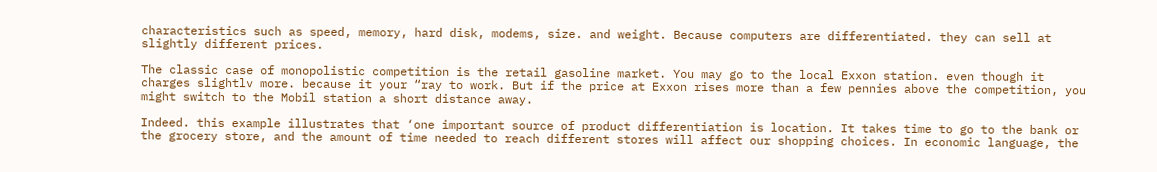characteristics such as speed, memory, hard disk, modems, size. and weight. Because computers are differentiated. they can sell at slightly different prices.

The classic case of monopolistic competition is the retail gasoline market. You may go to the local Exxon station. even though it charges slightlv more. because it your “ray to work. But if the price at Exxon rises more than a few pennies above the competition, you might switch to the Mobil station a short distance away.

Indeed. this example illustrates that ‘one important source of product differentiation is location. It takes time to go to the bank or the grocery store, and the amount of time needed to reach different stores will affect our shopping choices. In economic language, the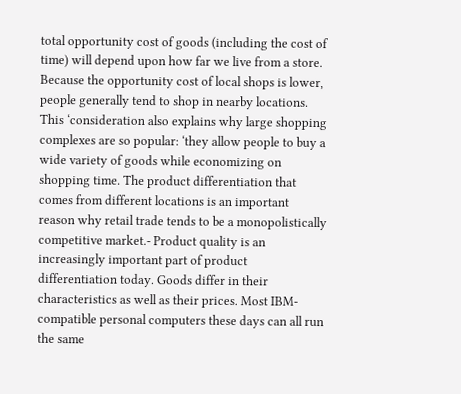total opportunity cost of goods (including the cost of time) will depend upon how far we live from a store. Because the opportunity cost of local shops is lower, people generally tend to shop in nearby locations. This ‘consideration also explains why large shopping complexes are so popular: ‘they allow people to buy a wide variety of goods while economizing on shopping time. The product differentiation that comes from different locations is an important reason why retail trade tends to be a monopolistically competitive market.- Product quality is an increasingly important part of product differentiation today. Goods differ in their characteristics as well as their prices. Most IBM-compatible personal computers these days can all run the same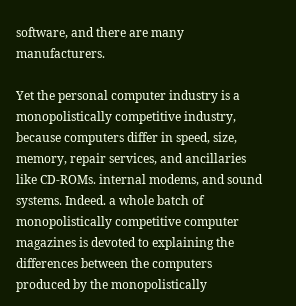software, and there are many manufacturers.

Yet the personal computer industry is a monopolistically competitive industry, because computers differ in speed, size, memory, repair services, and ancillaries like CD-ROMs. internal modems, and sound systems. Indeed. a whole batch of monopolistically competitive computer magazines is devoted to explaining the differences between the computers produced by the monopolistically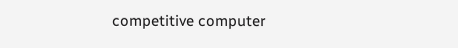competitive computer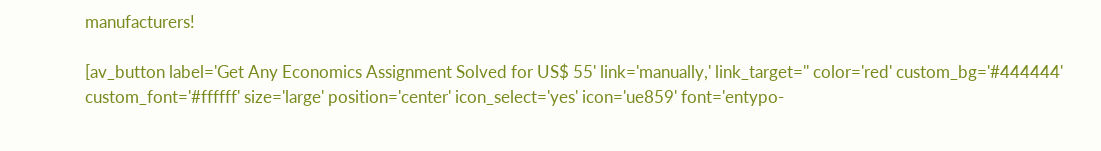manufacturers!

[av_button label='Get Any Economics Assignment Solved for US$ 55' link='manually,' link_target='' color='red' custom_bg='#444444' custom_font='#ffffff' size='large' position='center' icon_select='yes' icon='ue859' font='entypo-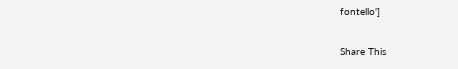fontello']

Share This